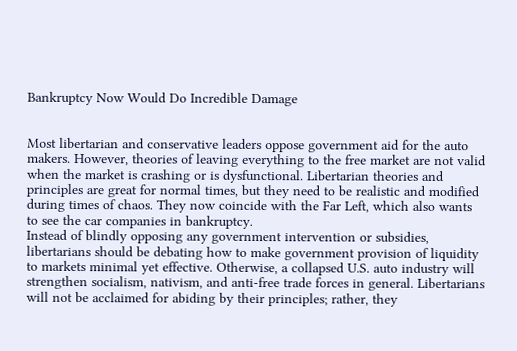Bankruptcy Now Would Do Incredible Damage


Most libertarian and conservative leaders oppose government aid for the auto makers. However, theories of leaving everything to the free market are not valid when the market is crashing or is dysfunctional. Libertarian theories and principles are great for normal times, but they need to be realistic and modified during times of chaos. They now coincide with the Far Left, which also wants to see the car companies in bankruptcy.
Instead of blindly opposing any government intervention or subsidies, libertarians should be debating how to make government provision of liquidity to markets minimal yet effective. Otherwise, a collapsed U.S. auto industry will strengthen socialism, nativism, and anti-free trade forces in general. Libertarians will not be acclaimed for abiding by their principles; rather, they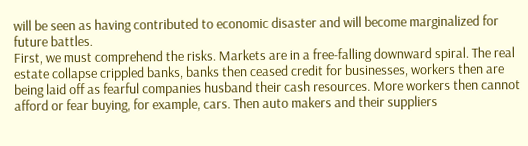will be seen as having contributed to economic disaster and will become marginalized for future battles.
First, we must comprehend the risks. Markets are in a free-falling downward spiral. The real estate collapse crippled banks, banks then ceased credit for businesses, workers then are being laid off as fearful companies husband their cash resources. More workers then cannot afford or fear buying, for example, cars. Then auto makers and their suppliers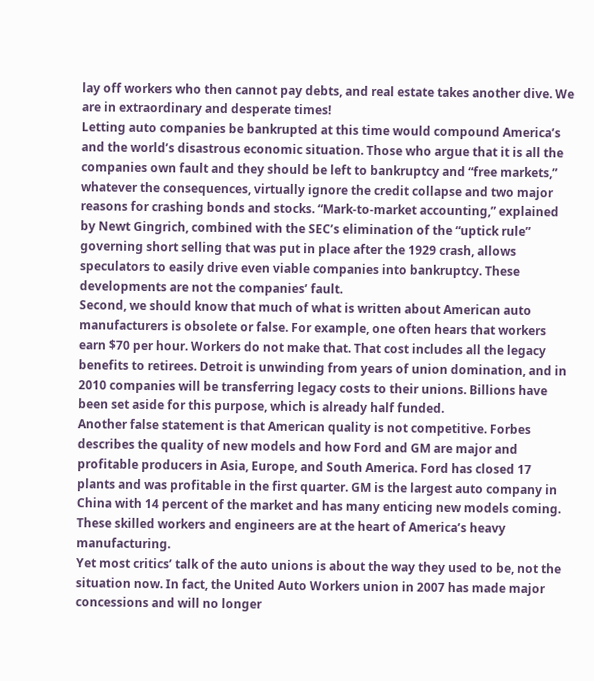lay off workers who then cannot pay debts, and real estate takes another dive. We are in extraordinary and desperate times!
Letting auto companies be bankrupted at this time would compound America’s and the world’s disastrous economic situation. Those who argue that it is all the companies own fault and they should be left to bankruptcy and “free markets,” whatever the consequences, virtually ignore the credit collapse and two major reasons for crashing bonds and stocks. “Mark-to-market accounting,” explained by Newt Gingrich, combined with the SEC’s elimination of the “uptick rule” governing short selling that was put in place after the 1929 crash, allows speculators to easily drive even viable companies into bankruptcy. These developments are not the companies’ fault.
Second, we should know that much of what is written about American auto manufacturers is obsolete or false. For example, one often hears that workers earn $70 per hour. Workers do not make that. That cost includes all the legacy benefits to retirees. Detroit is unwinding from years of union domination, and in 2010 companies will be transferring legacy costs to their unions. Billions have been set aside for this purpose, which is already half funded.
Another false statement is that American quality is not competitive. Forbes describes the quality of new models and how Ford and GM are major and profitable producers in Asia, Europe, and South America. Ford has closed 17 plants and was profitable in the first quarter. GM is the largest auto company in China with 14 percent of the market and has many enticing new models coming.
These skilled workers and engineers are at the heart of America’s heavy manufacturing.
Yet most critics’ talk of the auto unions is about the way they used to be, not the situation now. In fact, the United Auto Workers union in 2007 has made major concessions and will no longer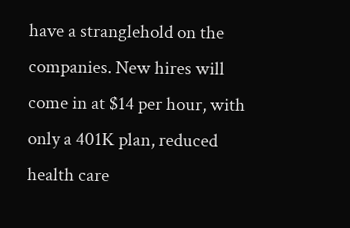have a stranglehold on the companies. New hires will come in at $14 per hour, with only a 401K plan, reduced health care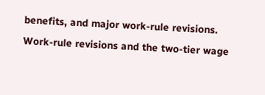benefits, and major work-rule revisions. Work-rule revisions and the two-tier wage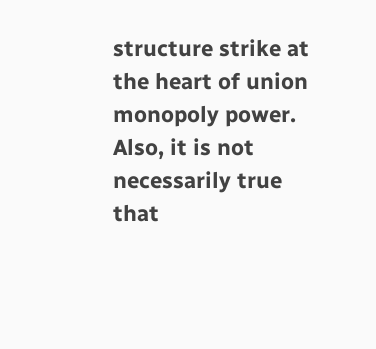structure strike at the heart of union monopoly power. Also, it is not necessarily true that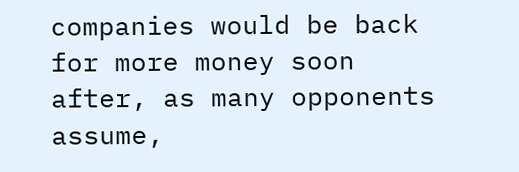companies would be back for more money soon after, as many opponents assume,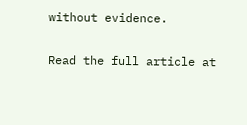without evidence.

Read the full article at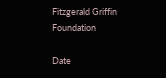Fitzgerald Griffin Foundation

Date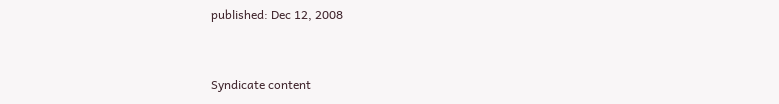published: Dec 12, 2008


Syndicate content